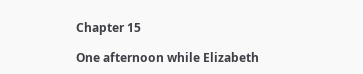Chapter 15

One afternoon while Elizabeth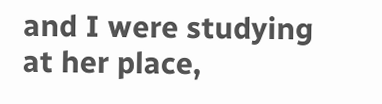and I were studying at her place,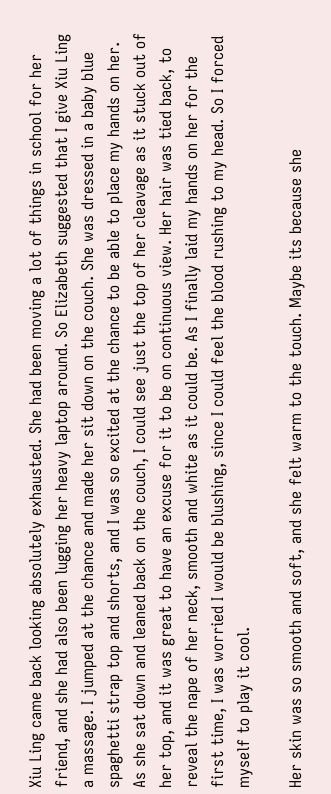Xiu Ling came back looking absolutely exhausted. She had been moving a lot of things in school for her friend, and she had also been lugging her heavy laptop around. So Elizabeth suggested that I give Xiu Ling a massage. I jumped at the chance and made her sit down on the couch. She was dressed in a baby blue spaghetti strap top and shorts, and I was so excited at the chance to be able to place my hands on her. As she sat down and leaned back on the couch, I could see just the top of her cleavage as it stuck out of her top, and it was great to have an excuse for it to be on continuous view. Her hair was tied back, to reveal the nape of her neck, smooth and white as it could be. As I finally laid my hands on her for the first time, I was worried I would be blushing, since I could feel the blood rushing to my head. So I forced myself to play it cool.

Her skin was so smooth and soft, and she felt warm to the touch. Maybe its because she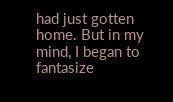had just gotten home. But in my mind, I began to fantasize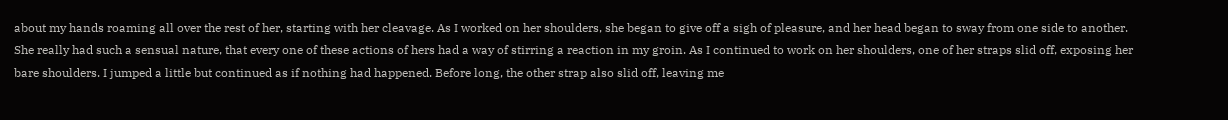about my hands roaming all over the rest of her, starting with her cleavage. As I worked on her shoulders, she began to give off a sigh of pleasure, and her head began to sway from one side to another. She really had such a sensual nature, that every one of these actions of hers had a way of stirring a reaction in my groin. As I continued to work on her shoulders, one of her straps slid off, exposing her bare shoulders. I jumped a little but continued as if nothing had happened. Before long, the other strap also slid off, leaving me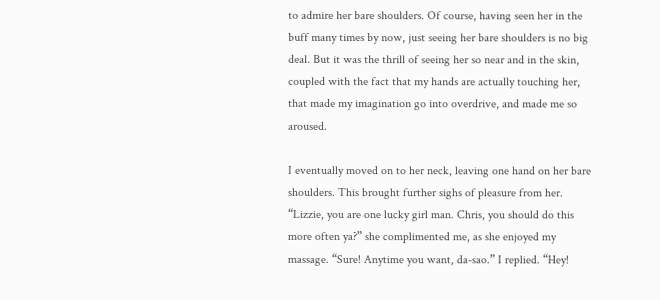to admire her bare shoulders. Of course, having seen her in the buff many times by now, just seeing her bare shoulders is no big deal. But it was the thrill of seeing her so near and in the skin, coupled with the fact that my hands are actually touching her, that made my imagination go into overdrive, and made me so aroused.

I eventually moved on to her neck, leaving one hand on her bare shoulders. This brought further sighs of pleasure from her. “Lizzie, you are one lucky girl man. Chris, you should do this more often ya?” she complimented me, as she enjoyed my massage. “Sure! Anytime you want, da-sao.” I replied. “Hey!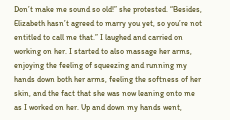Don’t make me sound so old!” she protested. “Besides, Elizabeth hasn’t agreed to marry you yet, so you’re not entitled to call me that.” I laughed and carried on working on her. I started to also massage her arms, enjoying the feeling of squeezing and running my hands down both her arms, feeling the softness of her skin, and the fact that she was now leaning onto me as I worked on her. Up and down my hands went,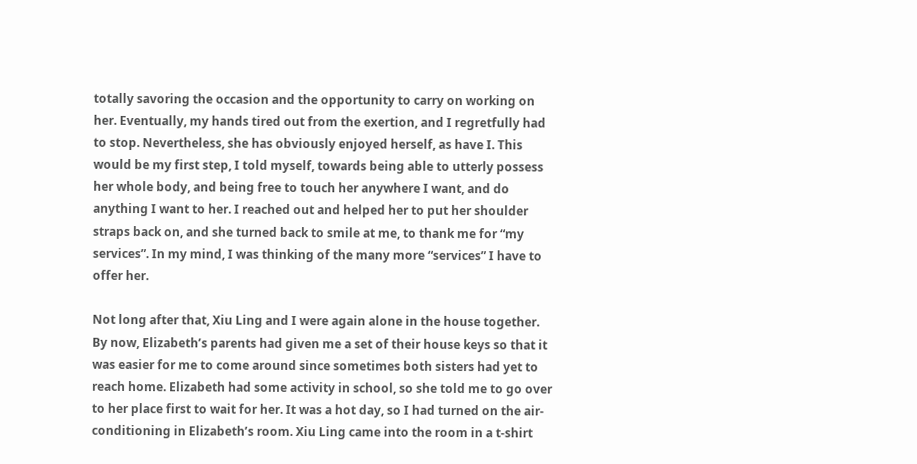totally savoring the occasion and the opportunity to carry on working on her. Eventually, my hands tired out from the exertion, and I regretfully had to stop. Nevertheless, she has obviously enjoyed herself, as have I. This would be my first step, I told myself, towards being able to utterly possess her whole body, and being free to touch her anywhere I want, and do anything I want to her. I reached out and helped her to put her shoulder straps back on, and she turned back to smile at me, to thank me for “my services”. In my mind, I was thinking of the many more “services” I have to offer her.

Not long after that, Xiu Ling and I were again alone in the house together. By now, Elizabeth’s parents had given me a set of their house keys so that it was easier for me to come around since sometimes both sisters had yet to reach home. Elizabeth had some activity in school, so she told me to go over to her place first to wait for her. It was a hot day, so I had turned on the air-conditioning in Elizabeth’s room. Xiu Ling came into the room in a t-shirt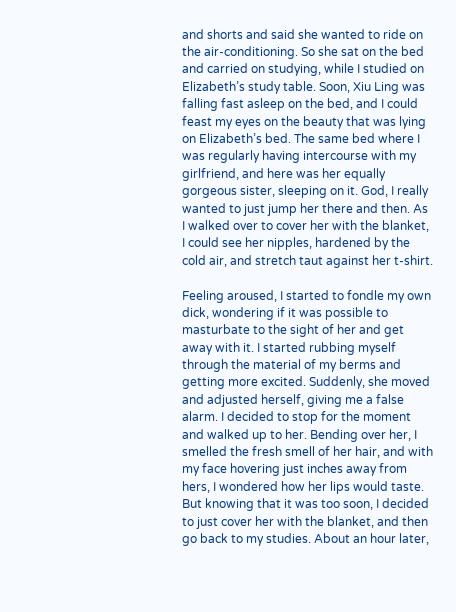and shorts and said she wanted to ride on the air-conditioning. So she sat on the bed and carried on studying, while I studied on Elizabeth’s study table. Soon, Xiu Ling was falling fast asleep on the bed, and I could feast my eyes on the beauty that was lying on Elizabeth’s bed. The same bed where I was regularly having intercourse with my girlfriend, and here was her equally gorgeous sister, sleeping on it. God, I really wanted to just jump her there and then. As I walked over to cover her with the blanket, I could see her nipples, hardened by the cold air, and stretch taut against her t-shirt.

Feeling aroused, I started to fondle my own dick, wondering if it was possible to masturbate to the sight of her and get away with it. I started rubbing myself through the material of my berms and getting more excited. Suddenly, she moved and adjusted herself, giving me a false alarm. I decided to stop for the moment and walked up to her. Bending over her, I smelled the fresh smell of her hair, and with my face hovering just inches away from hers, I wondered how her lips would taste. But knowing that it was too soon, I decided to just cover her with the blanket, and then go back to my studies. About an hour later,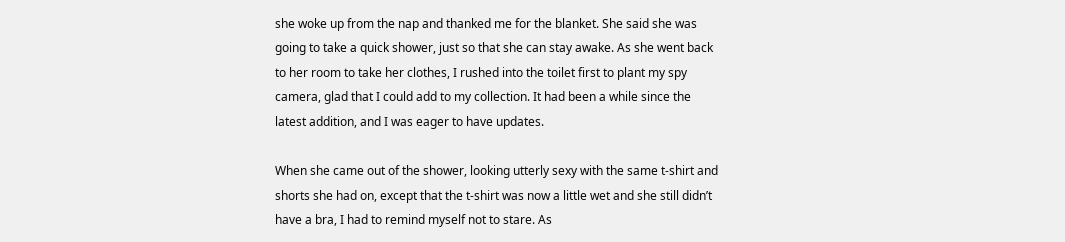she woke up from the nap and thanked me for the blanket. She said she was going to take a quick shower, just so that she can stay awake. As she went back to her room to take her clothes, I rushed into the toilet first to plant my spy camera, glad that I could add to my collection. It had been a while since the latest addition, and I was eager to have updates.

When she came out of the shower, looking utterly sexy with the same t-shirt and shorts she had on, except that the t-shirt was now a little wet and she still didn’t have a bra, I had to remind myself not to stare. As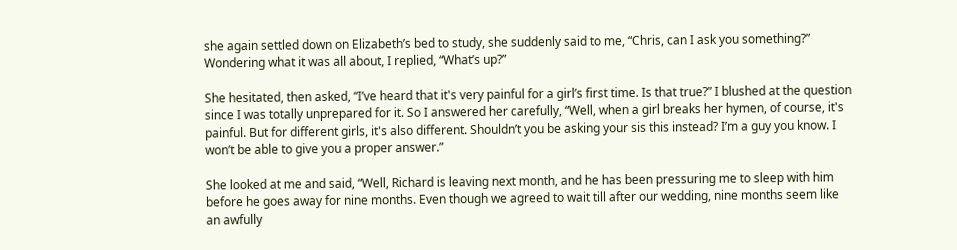she again settled down on Elizabeth’s bed to study, she suddenly said to me, “Chris, can I ask you something?” Wondering what it was all about, I replied, “What’s up?”

She hesitated, then asked, “I’ve heard that it's very painful for a girl’s first time. Is that true?” I blushed at the question since I was totally unprepared for it. So I answered her carefully, “Well, when a girl breaks her hymen, of course, it's painful. But for different girls, it's also different. Shouldn’t you be asking your sis this instead? I’m a guy you know. I won’t be able to give you a proper answer.”

She looked at me and said, “Well, Richard is leaving next month, and he has been pressuring me to sleep with him before he goes away for nine months. Even though we agreed to wait till after our wedding, nine months seem like an awfully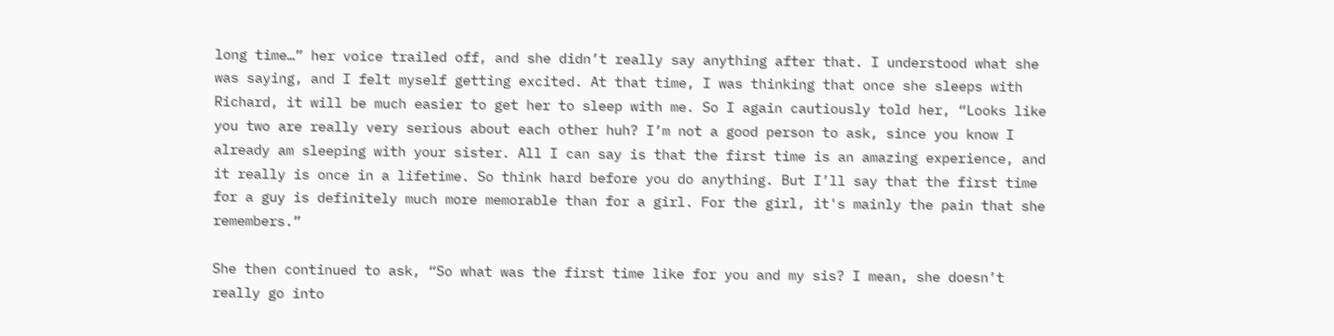long time…” her voice trailed off, and she didn’t really say anything after that. I understood what she was saying, and I felt myself getting excited. At that time, I was thinking that once she sleeps with Richard, it will be much easier to get her to sleep with me. So I again cautiously told her, “Looks like you two are really very serious about each other huh? I’m not a good person to ask, since you know I already am sleeping with your sister. All I can say is that the first time is an amazing experience, and it really is once in a lifetime. So think hard before you do anything. But I’ll say that the first time for a guy is definitely much more memorable than for a girl. For the girl, it's mainly the pain that she remembers.”

She then continued to ask, “So what was the first time like for you and my sis? I mean, she doesn’t really go into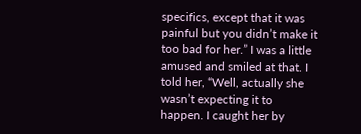specifics, except that it was painful but you didn’t make it too bad for her.” I was a little amused and smiled at that. I told her, “Well, actually she wasn’t expecting it to happen. I caught her by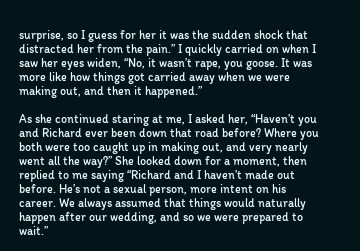surprise, so I guess for her it was the sudden shock that distracted her from the pain.” I quickly carried on when I saw her eyes widen, “No, it wasn’t rape, you goose. It was more like how things got carried away when we were making out, and then it happened.”

As she continued staring at me, I asked her, “Haven’t you and Richard ever been down that road before? Where you both were too caught up in making out, and very nearly went all the way?” She looked down for a moment, then replied to me saying “Richard and I haven’t made out before. He’s not a sexual person, more intent on his career. We always assumed that things would naturally happen after our wedding, and so we were prepared to wait.”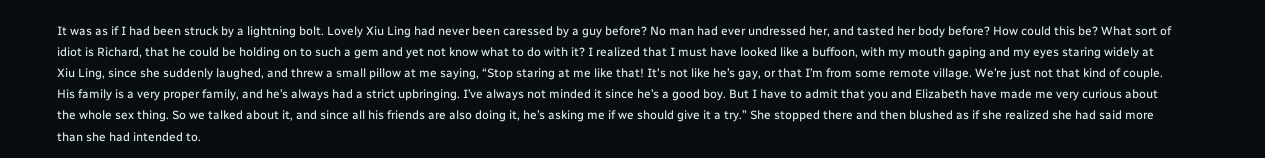It was as if I had been struck by a lightning bolt. Lovely Xiu Ling had never been caressed by a guy before? No man had ever undressed her, and tasted her body before? How could this be? What sort of idiot is Richard, that he could be holding on to such a gem and yet not know what to do with it? I realized that I must have looked like a buffoon, with my mouth gaping and my eyes staring widely at Xiu Ling, since she suddenly laughed, and threw a small pillow at me saying, “Stop staring at me like that! It's not like he’s gay, or that I’m from some remote village. We’re just not that kind of couple. His family is a very proper family, and he’s always had a strict upbringing. I’ve always not minded it since he’s a good boy. But I have to admit that you and Elizabeth have made me very curious about the whole sex thing. So we talked about it, and since all his friends are also doing it, he’s asking me if we should give it a try.” She stopped there and then blushed as if she realized she had said more than she had intended to.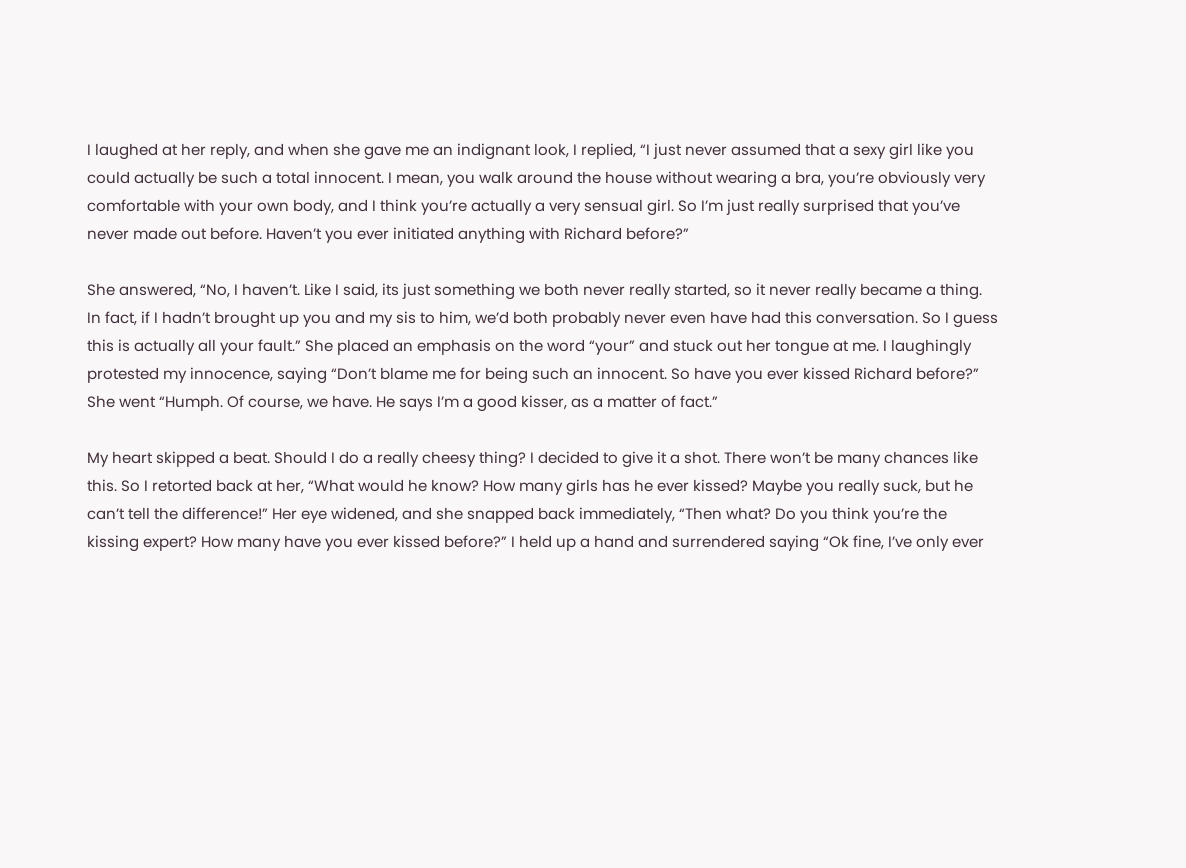I laughed at her reply, and when she gave me an indignant look, I replied, “I just never assumed that a sexy girl like you could actually be such a total innocent. I mean, you walk around the house without wearing a bra, you’re obviously very comfortable with your own body, and I think you’re actually a very sensual girl. So I’m just really surprised that you’ve never made out before. Haven’t you ever initiated anything with Richard before?”

She answered, “No, I haven’t. Like I said, its just something we both never really started, so it never really became a thing. In fact, if I hadn’t brought up you and my sis to him, we’d both probably never even have had this conversation. So I guess this is actually all your fault.” She placed an emphasis on the word “your” and stuck out her tongue at me. I laughingly protested my innocence, saying “Don’t blame me for being such an innocent. So have you ever kissed Richard before?” She went “Humph. Of course, we have. He says I’m a good kisser, as a matter of fact.”

My heart skipped a beat. Should I do a really cheesy thing? I decided to give it a shot. There won’t be many chances like this. So I retorted back at her, “What would he know? How many girls has he ever kissed? Maybe you really suck, but he can’t tell the difference!” Her eye widened, and she snapped back immediately, “Then what? Do you think you’re the kissing expert? How many have you ever kissed before?” I held up a hand and surrendered saying “Ok fine, I’ve only ever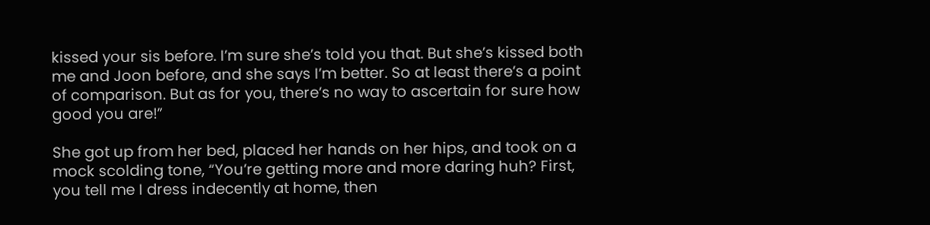kissed your sis before. I’m sure she’s told you that. But she’s kissed both me and Joon before, and she says I’m better. So at least there’s a point of comparison. But as for you, there’s no way to ascertain for sure how good you are!”

She got up from her bed, placed her hands on her hips, and took on a mock scolding tone, “You’re getting more and more daring huh? First, you tell me I dress indecently at home, then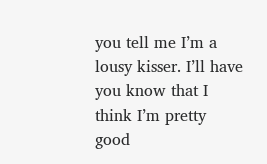you tell me I’m a lousy kisser. I’ll have you know that I think I’m pretty good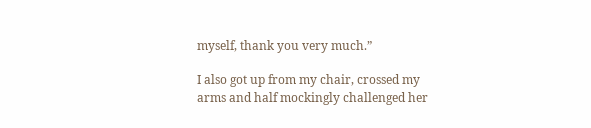myself, thank you very much.”

I also got up from my chair, crossed my arms and half mockingly challenged her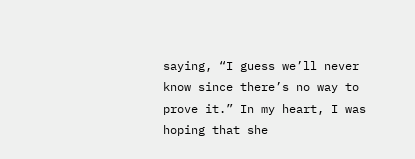saying, “I guess we’ll never know since there’s no way to prove it.” In my heart, I was hoping that she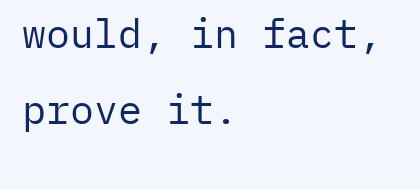would, in fact, prove it.